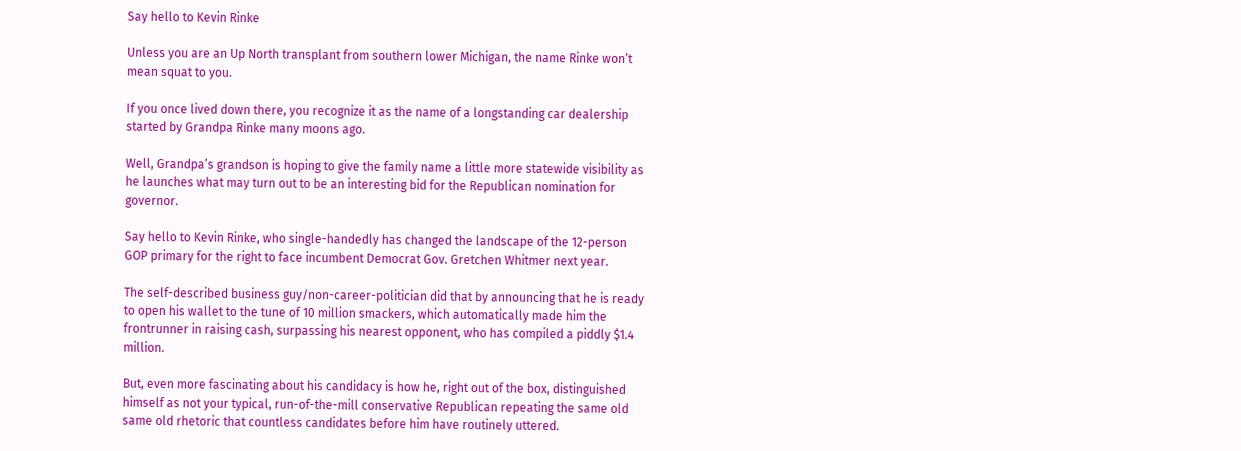Say hello to Kevin Rinke

Unless you are an Up North transplant from southern lower Michigan, the name Rinke won’t mean squat to you.

If you once lived down there, you recognize it as the name of a longstanding car dealership started by Grandpa Rinke many moons ago.

Well, Grandpa’s grandson is hoping to give the family name a little more statewide visibility as he launches what may turn out to be an interesting bid for the Republican nomination for governor.

Say hello to Kevin Rinke, who single-handedly has changed the landscape of the 12-person GOP primary for the right to face incumbent Democrat Gov. Gretchen Whitmer next year.

The self-described business guy/non-career-politician did that by announcing that he is ready to open his wallet to the tune of 10 million smackers, which automatically made him the frontrunner in raising cash, surpassing his nearest opponent, who has compiled a piddly $1.4 million.

But, even more fascinating about his candidacy is how he, right out of the box, distinguished himself as not your typical, run-of-the-mill conservative Republican repeating the same old same old rhetoric that countless candidates before him have routinely uttered.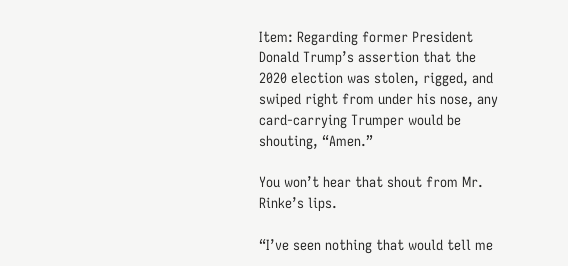Item: Regarding former President Donald Trump’s assertion that the 2020 election was stolen, rigged, and swiped right from under his nose, any card-carrying Trumper would be shouting, “Amen.”

You won’t hear that shout from Mr. Rinke’s lips.

“I’ve seen nothing that would tell me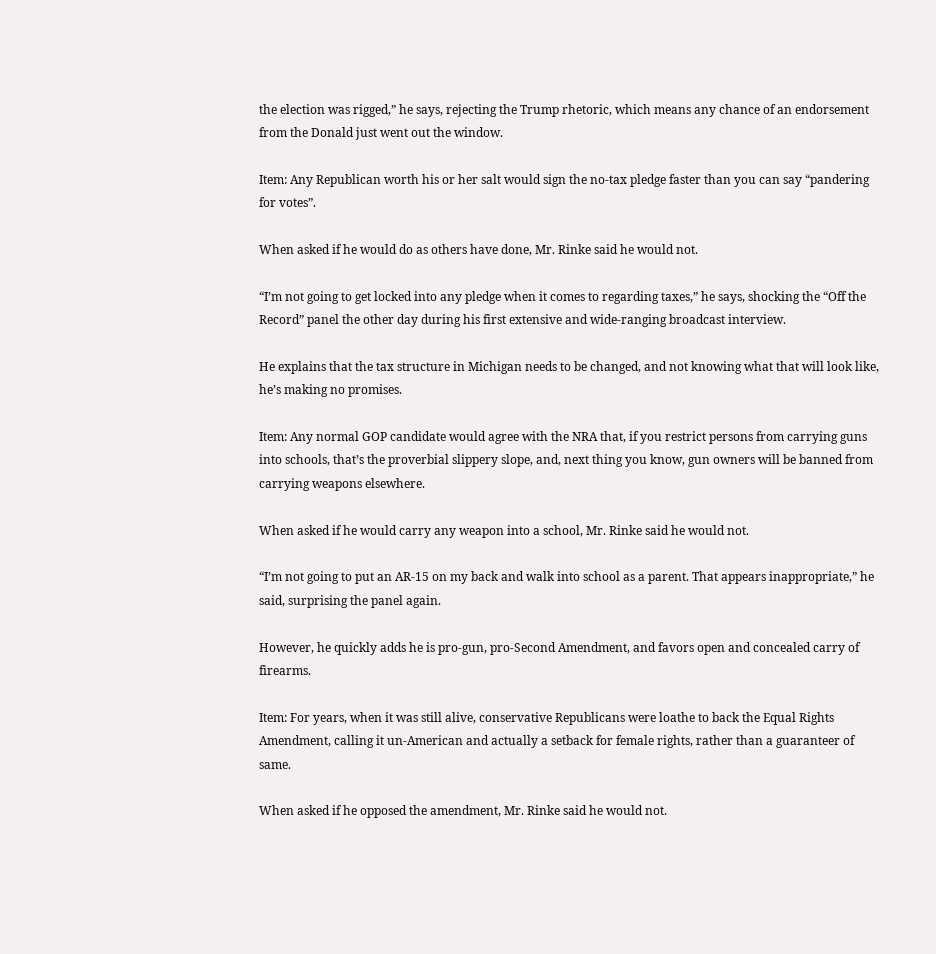the election was rigged,” he says, rejecting the Trump rhetoric, which means any chance of an endorsement from the Donald just went out the window.

Item: Any Republican worth his or her salt would sign the no-tax pledge faster than you can say “pandering for votes”.

When asked if he would do as others have done, Mr. Rinke said he would not.

“I’m not going to get locked into any pledge when it comes to regarding taxes,” he says, shocking the “Off the Record” panel the other day during his first extensive and wide-ranging broadcast interview.

He explains that the tax structure in Michigan needs to be changed, and not knowing what that will look like, he’s making no promises.

Item: Any normal GOP candidate would agree with the NRA that, if you restrict persons from carrying guns into schools, that’s the proverbial slippery slope, and, next thing you know, gun owners will be banned from carrying weapons elsewhere.

When asked if he would carry any weapon into a school, Mr. Rinke said he would not.

“I’m not going to put an AR-15 on my back and walk into school as a parent. That appears inappropriate,” he said, surprising the panel again.

However, he quickly adds he is pro-gun, pro-Second Amendment, and favors open and concealed carry of firearms.

Item: For years, when it was still alive, conservative Republicans were loathe to back the Equal Rights Amendment, calling it un-American and actually a setback for female rights, rather than a guaranteer of same.

When asked if he opposed the amendment, Mr. Rinke said he would not.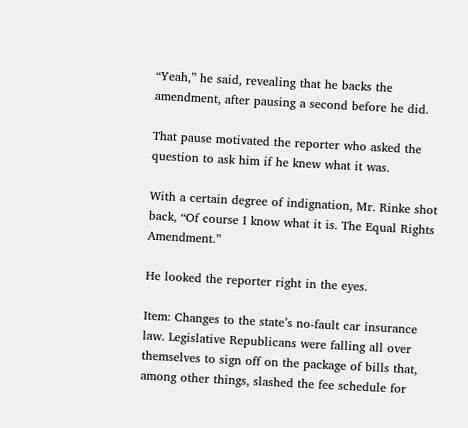“Yeah,” he said, revealing that he backs the amendment, after pausing a second before he did.

That pause motivated the reporter who asked the question to ask him if he knew what it was.

With a certain degree of indignation, Mr. Rinke shot back, “Of course I know what it is. The Equal Rights Amendment.”

He looked the reporter right in the eyes.

Item: Changes to the state’s no-fault car insurance law. Legislative Republicans were falling all over themselves to sign off on the package of bills that, among other things, slashed the fee schedule for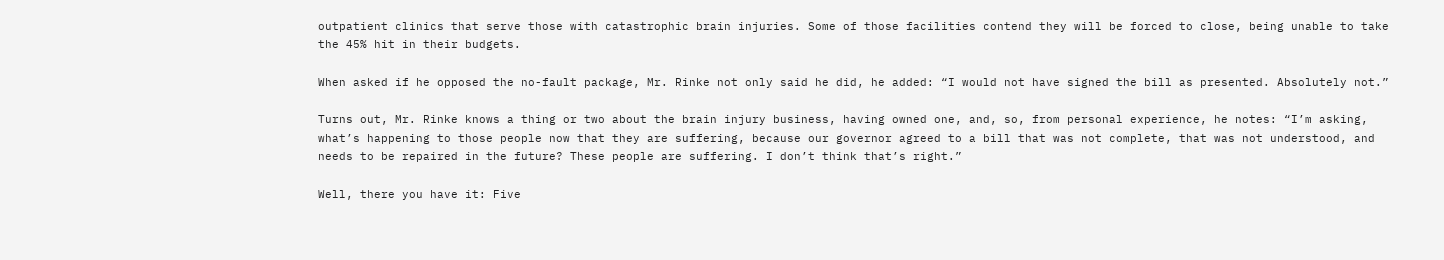outpatient clinics that serve those with catastrophic brain injuries. Some of those facilities contend they will be forced to close, being unable to take the 45% hit in their budgets.

When asked if he opposed the no-fault package, Mr. Rinke not only said he did, he added: “I would not have signed the bill as presented. Absolutely not.”

Turns out, Mr. Rinke knows a thing or two about the brain injury business, having owned one, and, so, from personal experience, he notes: “I’m asking, what’s happening to those people now that they are suffering, because our governor agreed to a bill that was not complete, that was not understood, and needs to be repaired in the future? These people are suffering. I don’t think that’s right.”

Well, there you have it: Five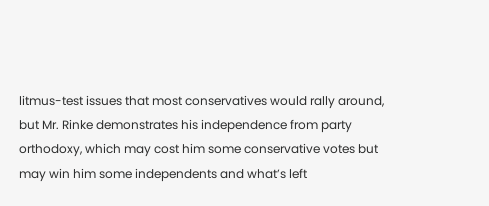litmus-test issues that most conservatives would rally around, but Mr. Rinke demonstrates his independence from party orthodoxy, which may cost him some conservative votes but may win him some independents and what’s left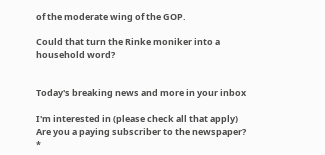of the moderate wing of the GOP.

Could that turn the Rinke moniker into a household word?


Today's breaking news and more in your inbox

I'm interested in (please check all that apply)
Are you a paying subscriber to the newspaper? *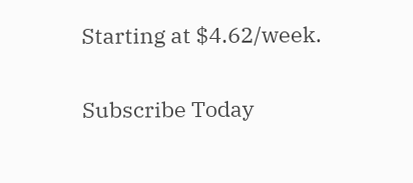Starting at $4.62/week.

Subscribe Today